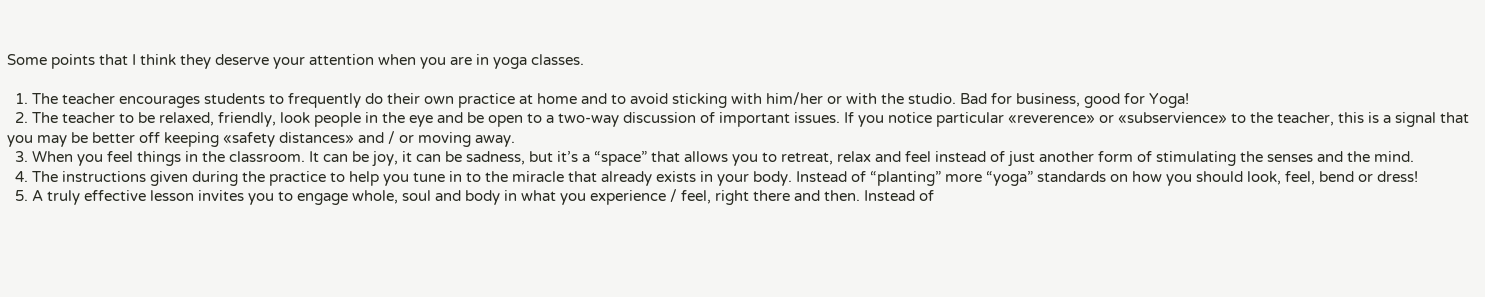Some points that I think they deserve your attention when you are in yoga classes.

  1. The teacher encourages students to frequently do their own practice at home and to avoid sticking with him/her or with the studio. Bad for business, good for Yoga!
  2. The teacher to be relaxed, friendly, look people in the eye and be open to a two-way discussion of important issues. If you notice particular «reverence» or «subservience» to the teacher, this is a signal that you may be better off keeping «safety distances» and / or moving away.
  3. When you feel things in the classroom. It can be joy, it can be sadness, but it’s a “space” that allows you to retreat, relax and feel instead of just another form of stimulating the senses and the mind.
  4. The instructions given during the practice to help you tune in to the miracle that already exists in your body. Instead of “planting” more “yoga” standards on how you should look, feel, bend or dress!
  5. A truly effective lesson invites you to engage whole, soul and body in what you experience / feel, right there and then. Instead of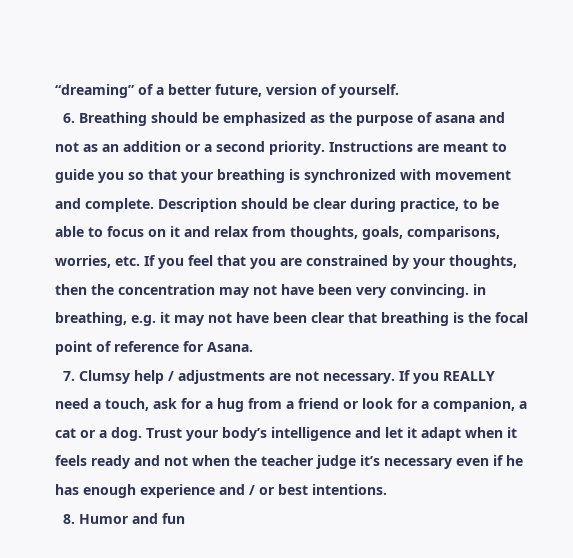“dreaming” of a better future, version of yourself.
  6. Breathing should be emphasized as the purpose of asana and not as an addition or a second priority. Instructions are meant to guide you so that your breathing is synchronized with movement and complete. Description should be clear during practice, to be able to focus on it and relax from thoughts, goals, comparisons, worries, etc. If you feel that you are constrained by your thoughts, then the concentration may not have been very convincing. in breathing, e.g. it may not have been clear that breathing is the focal point of reference for Asana.
  7. Clumsy help / adjustments are not necessary. If you REALLY need a touch, ask for a hug from a friend or look for a companion, a cat or a dog. Trust your body’s intelligence and let it adapt when it feels ready and not when the teacher judge it’s necessary even if he has enough experience and / or best intentions.
  8. Humor and fun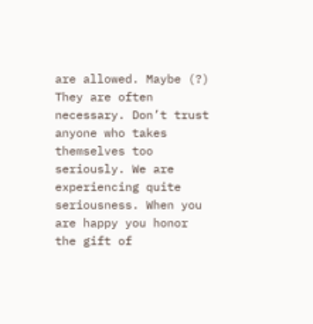are allowed. Maybe (?) They are often necessary. Don’t trust anyone who takes themselves too seriously. We are experiencing quite seriousness. When you are happy you honor the gift of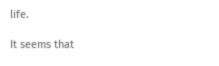life.

It seems that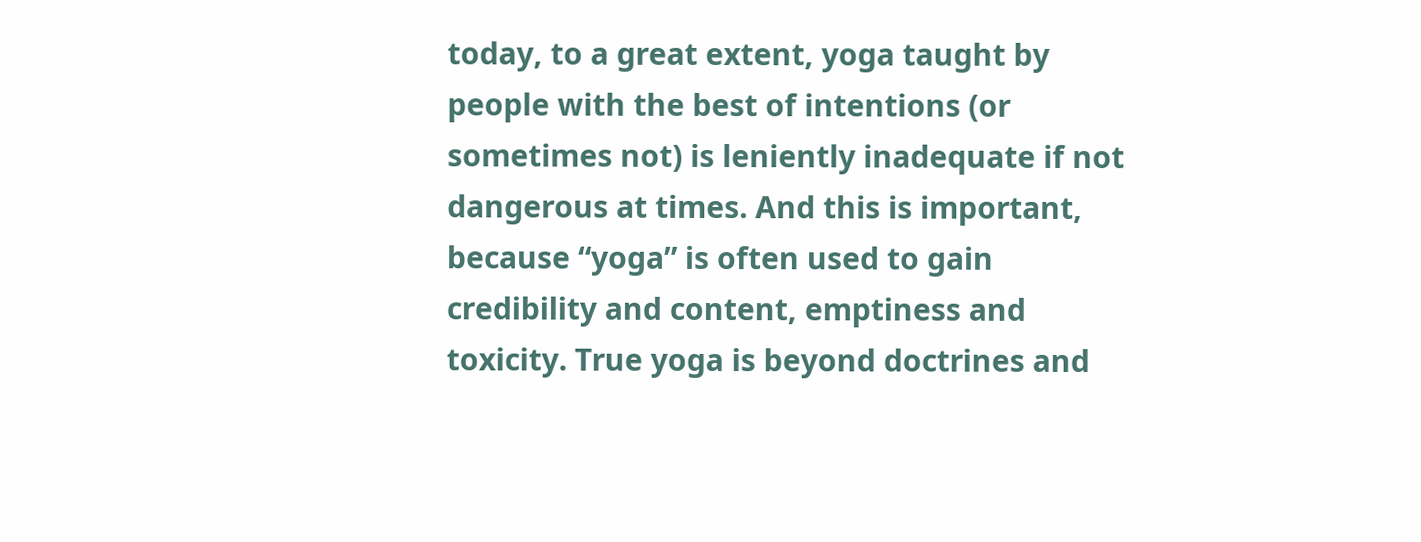today, to a great extent, yoga taught by people with the best of intentions (or sometimes not) is leniently inadequate if not dangerous at times. And this is important, because “yoga” is often used to gain credibility and content, emptiness and toxicity. True yoga is beyond doctrines and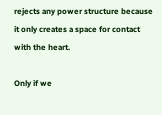rejects any power structure because it only creates a space for contact with the heart.

Only if we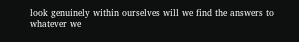look genuinely within ourselves will we find the answers to whatever we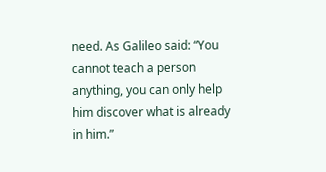need. As Galileo said: “You cannot teach a person anything, you can only help him discover what is already in him.”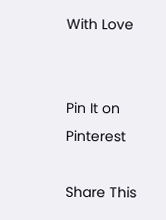With Love


Pin It on Pinterest

Share This